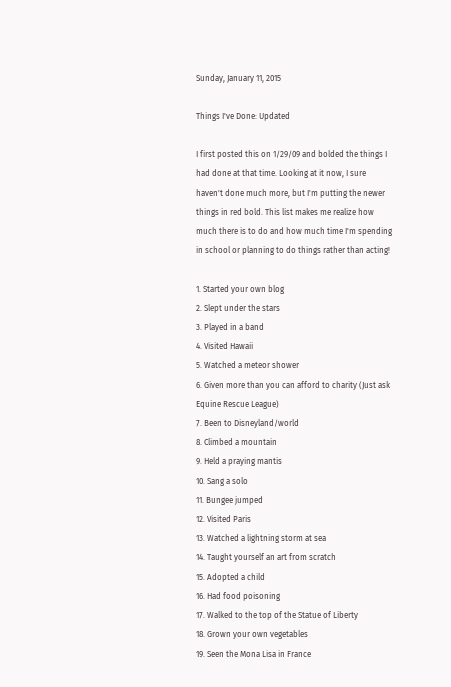Sunday, January 11, 2015

Things I've Done: Updated

I first posted this on 1/29/09 and bolded the things I had done at that time. Looking at it now, I sure haven't done much more, but I'm putting the newer things in red bold. This list makes me realize how much there is to do and how much time I'm spending in school or planning to do things rather than acting!

1. Started your own blog
2. Slept under the stars
3. Played in a band
4. Visited Hawaii
5. Watched a meteor shower
6. Given more than you can afford to charity (Just ask Equine Rescue League)
7. Been to Disneyland/world
8. Climbed a mountain
9. Held a praying mantis
10. Sang a solo
11. Bungee jumped
12. Visited Paris
13. Watched a lightning storm at sea
14. Taught yourself an art from scratch
15. Adopted a child
16. Had food poisoning
17. Walked to the top of the Statue of Liberty
18. Grown your own vegetables
19. Seen the Mona Lisa in France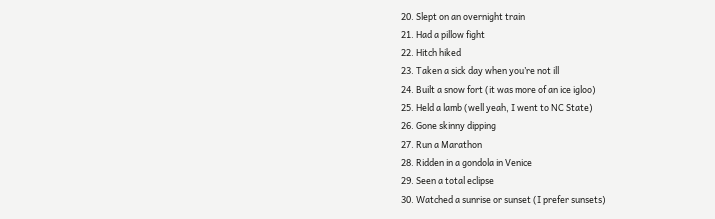20. Slept on an overnight train
21. Had a pillow fight
22. Hitch hiked
23. Taken a sick day when you’re not ill
24. Built a snow fort (it was more of an ice igloo)
25. Held a lamb (well yeah, I went to NC State)
26. Gone skinny dipping
27. Run a Marathon
28. Ridden in a gondola in Venice
29. Seen a total eclipse
30. Watched a sunrise or sunset (I prefer sunsets)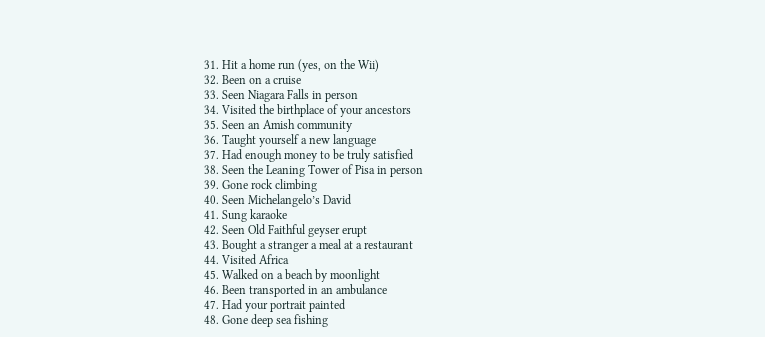31. Hit a home run (yes, on the Wii)
32. Been on a cruise
33. Seen Niagara Falls in person
34. Visited the birthplace of your ancestors
35. Seen an Amish community
36. Taught yourself a new language
37. Had enough money to be truly satisfied
38. Seen the Leaning Tower of Pisa in person
39. Gone rock climbing
40. Seen Michelangelo’s David
41. Sung karaoke
42. Seen Old Faithful geyser erupt
43. Bought a stranger a meal at a restaurant
44. Visited Africa
45. Walked on a beach by moonlight
46. Been transported in an ambulance
47. Had your portrait painted
48. Gone deep sea fishing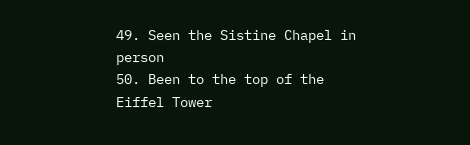49. Seen the Sistine Chapel in person
50. Been to the top of the Eiffel Tower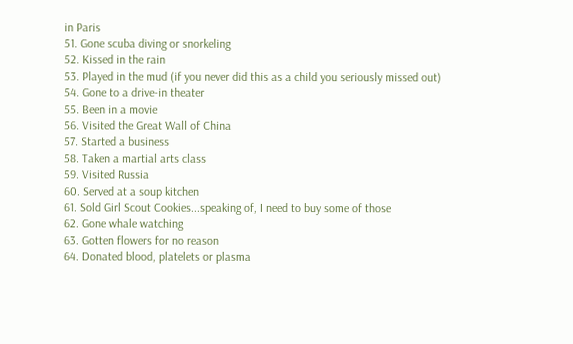in Paris
51. Gone scuba diving or snorkeling
52. Kissed in the rain
53. Played in the mud (if you never did this as a child you seriously missed out)
54. Gone to a drive-in theater
55. Been in a movie
56. Visited the Great Wall of China
57. Started a business
58. Taken a martial arts class
59. Visited Russia
60. Served at a soup kitchen
61. Sold Girl Scout Cookies...speaking of, I need to buy some of those
62. Gone whale watching
63. Gotten flowers for no reason
64. Donated blood, platelets or plasma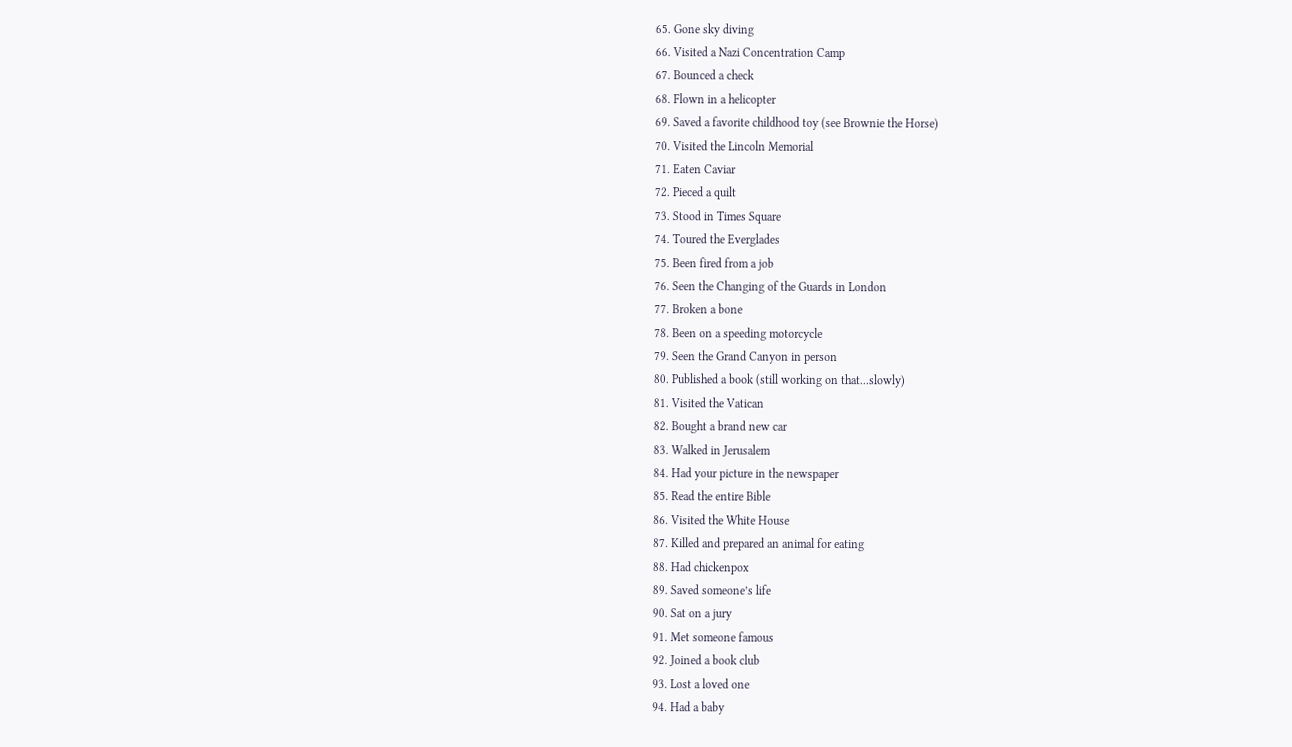65. Gone sky diving
66. Visited a Nazi Concentration Camp
67. Bounced a check
68. Flown in a helicopter
69. Saved a favorite childhood toy (see Brownie the Horse)
70. Visited the Lincoln Memorial
71. Eaten Caviar
72. Pieced a quilt
73. Stood in Times Square
74. Toured the Everglades
75. Been fired from a job
76. Seen the Changing of the Guards in London
77. Broken a bone
78. Been on a speeding motorcycle
79. Seen the Grand Canyon in person
80. Published a book (still working on that...slowly)
81. Visited the Vatican
82. Bought a brand new car
83. Walked in Jerusalem
84. Had your picture in the newspaper
85. Read the entire Bible
86. Visited the White House
87. Killed and prepared an animal for eating
88. Had chickenpox
89. Saved someone’s life
90. Sat on a jury
91. Met someone famous
92. Joined a book club
93. Lost a loved one
94. Had a baby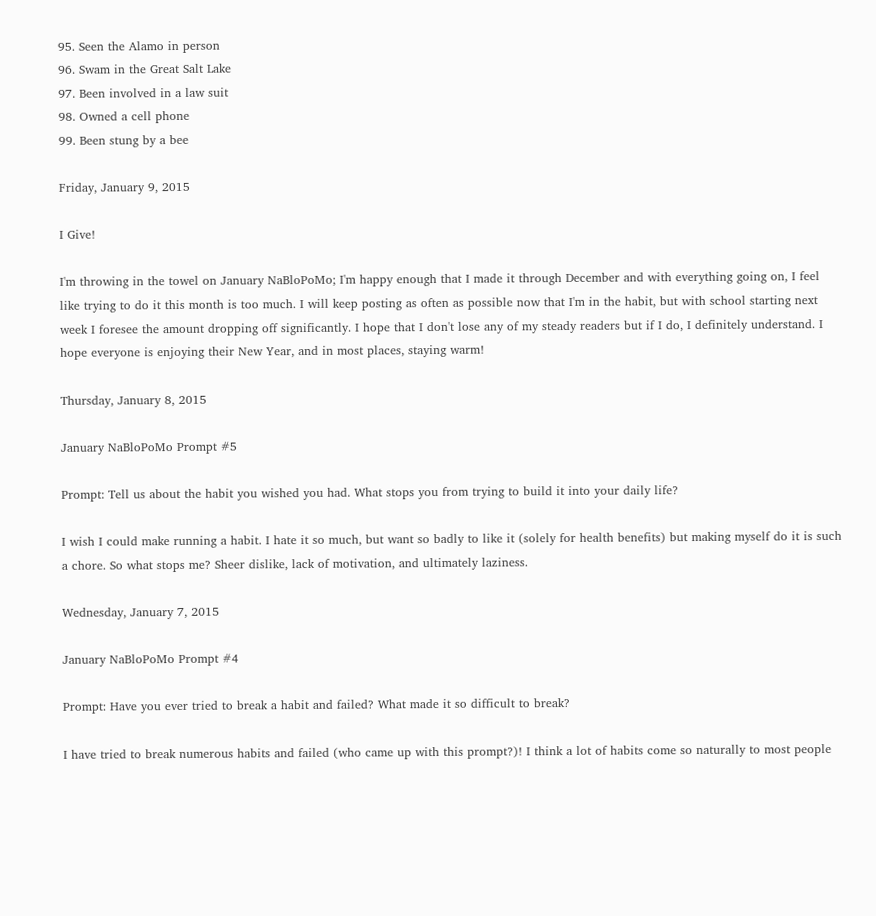95. Seen the Alamo in person
96. Swam in the Great Salt Lake
97. Been involved in a law suit
98. Owned a cell phone
99. Been stung by a bee

Friday, January 9, 2015

I Give!

I'm throwing in the towel on January NaBloPoMo; I'm happy enough that I made it through December and with everything going on, I feel like trying to do it this month is too much. I will keep posting as often as possible now that I'm in the habit, but with school starting next week I foresee the amount dropping off significantly. I hope that I don't lose any of my steady readers but if I do, I definitely understand. I hope everyone is enjoying their New Year, and in most places, staying warm!

Thursday, January 8, 2015

January NaBloPoMo Prompt #5

Prompt: Tell us about the habit you wished you had. What stops you from trying to build it into your daily life?

I wish I could make running a habit. I hate it so much, but want so badly to like it (solely for health benefits) but making myself do it is such a chore. So what stops me? Sheer dislike, lack of motivation, and ultimately laziness.

Wednesday, January 7, 2015

January NaBloPoMo Prompt #4

Prompt: Have you ever tried to break a habit and failed? What made it so difficult to break?

I have tried to break numerous habits and failed (who came up with this prompt?)! I think a lot of habits come so naturally to most people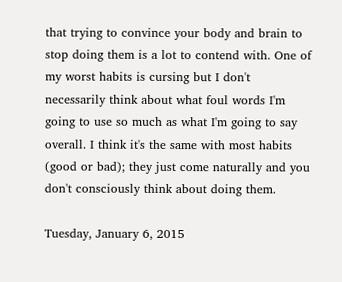that trying to convince your body and brain to stop doing them is a lot to contend with. One of my worst habits is cursing but I don't necessarily think about what foul words I'm going to use so much as what I'm going to say overall. I think it's the same with most habits (good or bad); they just come naturally and you don't consciously think about doing them.

Tuesday, January 6, 2015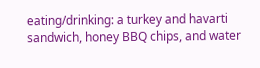eating/drinking: a turkey and havarti sandwich, honey BBQ chips, and water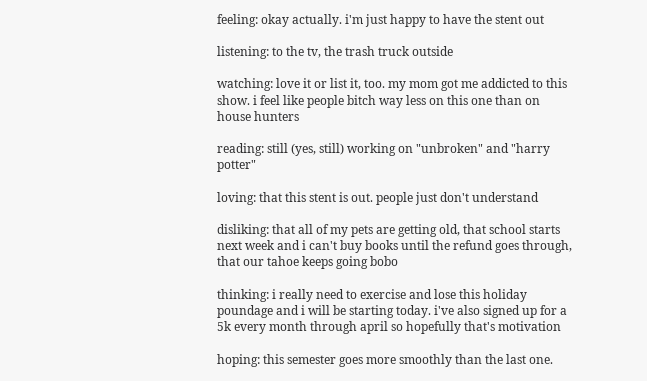feeling: okay actually. i'm just happy to have the stent out

listening: to the tv, the trash truck outside

watching: love it or list it, too. my mom got me addicted to this show. i feel like people bitch way less on this one than on house hunters

reading: still (yes, still) working on "unbroken" and "harry potter"

loving: that this stent is out. people just don't understand

disliking: that all of my pets are getting old, that school starts next week and i can't buy books until the refund goes through, that our tahoe keeps going bobo

thinking: i really need to exercise and lose this holiday poundage and i will be starting today. i've also signed up for a 5k every month through april so hopefully that's motivation

hoping: this semester goes more smoothly than the last one.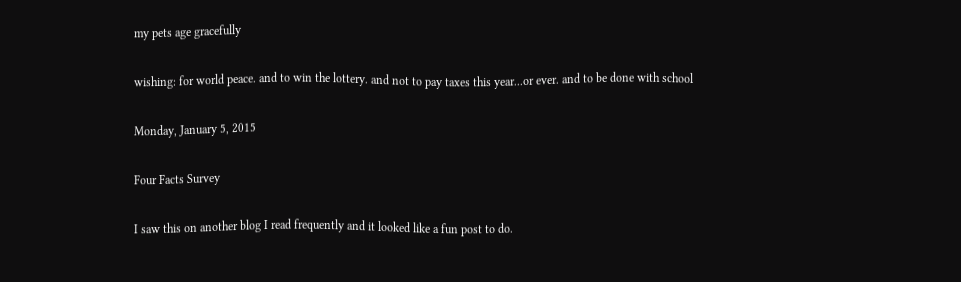my pets age gracefully

wishing: for world peace. and to win the lottery. and not to pay taxes this year...or ever. and to be done with school

Monday, January 5, 2015

Four Facts Survey

I saw this on another blog I read frequently and it looked like a fun post to do.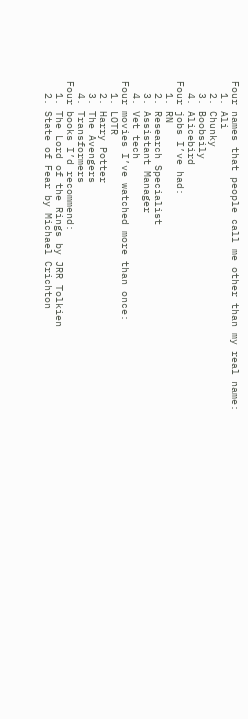Four names that people call me other than my real name:
  1. Ali
  2. Chunky
  3. Boobsily
  4. Alicebird
Four jobs I’ve had:
  1. RN
  2. Research Specialist
  3. Assistant Manager
  4. Vet tech
Four movies I’ve watched more than once:
  1. LOTR
  2. Harry Potter
  3. The Avengers
  4. Transformers
Four books I’d recommend:
  1. The Lord of the Rings by JRR Tolkien
  2. State of Fear by Michael Crichton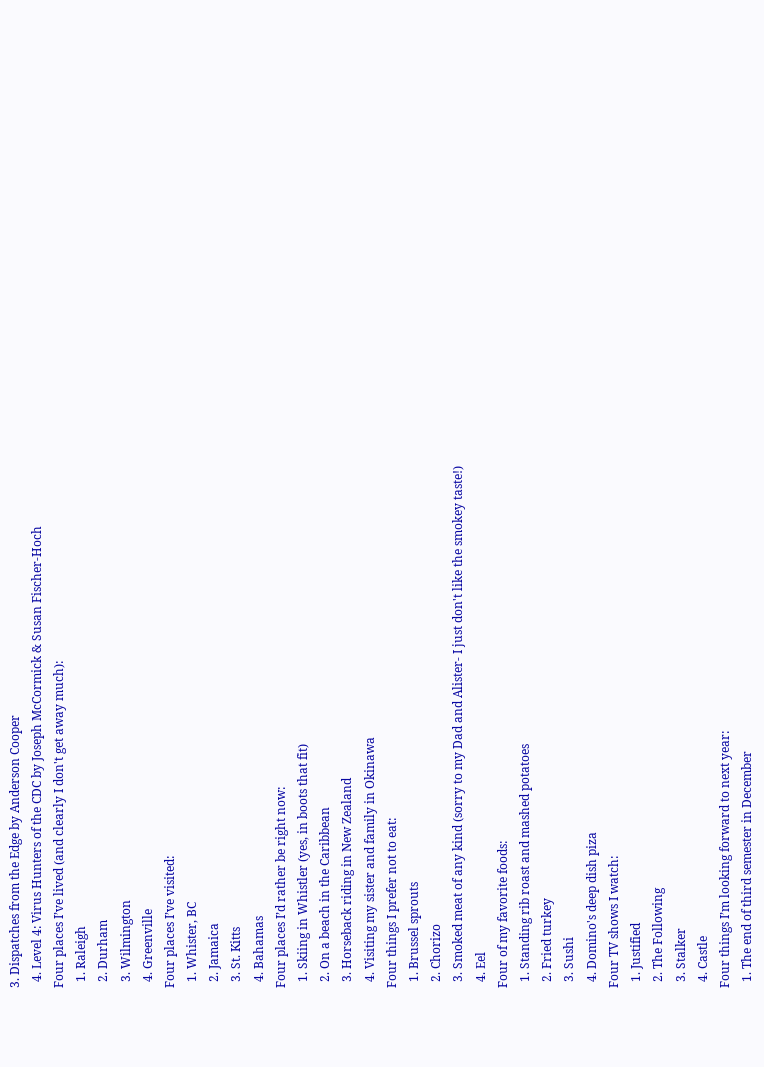3. Dispatches from the Edge by Anderson Cooper
  4. Level 4: Virus Hunters of the CDC by Joseph McCormick & Susan Fischer-Hoch
Four places I’ve lived (and clearly I don't get away much):
  1. Raleigh
  2. Durham
  3. Wilmington
  4. Greenville
Four places I’ve visited:
  1. Whister, BC
  2. Jamaica
  3. St. Kitts
  4. Bahamas
Four places I’d rather be right now:
  1. Skiing in Whistler (yes, in boots that fit)
  2. On a beach in the Caribbean
  3. Horseback riding in New Zealand
  4. Visiting my sister and family in Okinawa
Four things I prefer not to eat:
  1. Brussel sprouts
  2. Chorizo
  3. Smoked meat of any kind (sorry to my Dad and Alister- I just don't like the smokey taste!)
  4. Eel
Four of my favorite foods:
  1. Standing rib roast and mashed potatoes
  2. Fried turkey
  3. Sushi
  4. Domino's deep dish piza
Four TV shows I watch:
  1. Justified
  2. The Following
  3. Stalker
  4. Castle
Four things I’m looking forward to next year:
  1. The end of third semester in December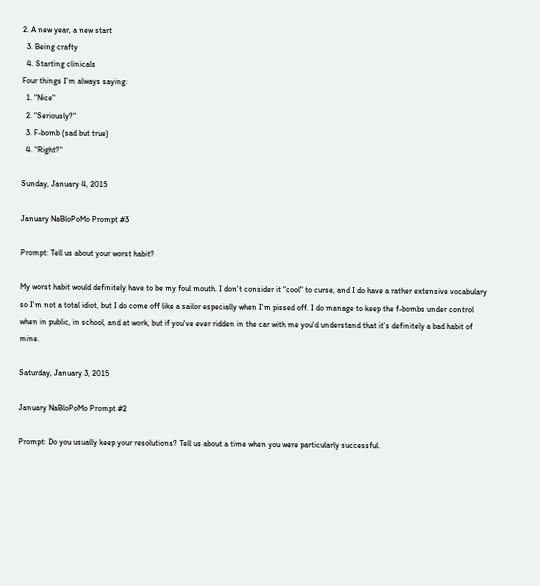2. A new year, a new start
  3. Being crafty
  4. Starting clinicals
Four things I’m always saying:
  1. "Nice"
  2. "Seriously?"
  3. F-bomb (sad but true)
  4. "Right?"

Sunday, January 4, 2015

January NaBloPoMo Prompt #3

Prompt: Tell us about your worst habit?

My worst habit would definitely have to be my foul mouth. I don't consider it "cool" to curse, and I do have a rather extensive vocabulary so I'm not a total idiot, but I do come off like a sailor especially when I'm pissed off. I do manage to keep the f-bombs under control when in public, in school, and at work, but if you've ever ridden in the car with me you'd understand that it's definitely a bad habit of mine.

Saturday, January 3, 2015

January NaBloPoMo Prompt #2

Prompt: Do you usually keep your resolutions? Tell us about a time when you were particularly successful.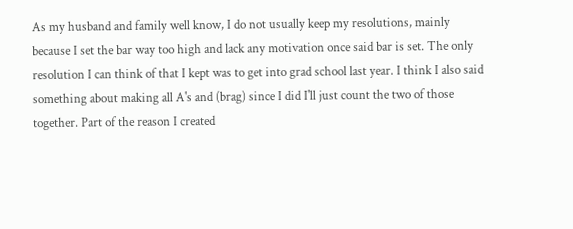As my husband and family well know, I do not usually keep my resolutions, mainly because I set the bar way too high and lack any motivation once said bar is set. The only resolution I can think of that I kept was to get into grad school last year. I think I also said something about making all A's and (brag) since I did I'll just count the two of those together. Part of the reason I created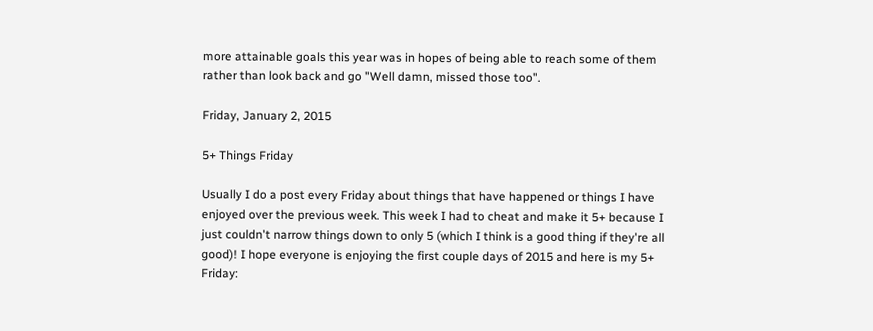more attainable goals this year was in hopes of being able to reach some of them rather than look back and go "Well damn, missed those too".

Friday, January 2, 2015

5+ Things Friday

Usually I do a post every Friday about things that have happened or things I have enjoyed over the previous week. This week I had to cheat and make it 5+ because I just couldn't narrow things down to only 5 (which I think is a good thing if they're all good)! I hope everyone is enjoying the first couple days of 2015 and here is my 5+ Friday: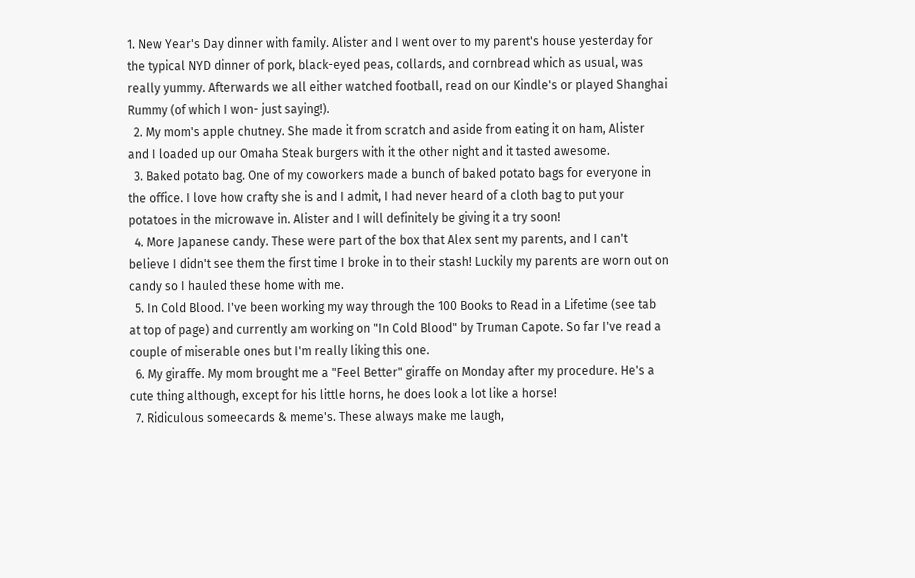1. New Year's Day dinner with family. Alister and I went over to my parent's house yesterday for the typical NYD dinner of pork, black-eyed peas, collards, and cornbread which as usual, was really yummy. Afterwards we all either watched football, read on our Kindle's or played Shanghai Rummy (of which I won- just saying!).
  2. My mom's apple chutney. She made it from scratch and aside from eating it on ham, Alister and I loaded up our Omaha Steak burgers with it the other night and it tasted awesome.
  3. Baked potato bag. One of my coworkers made a bunch of baked potato bags for everyone in the office. I love how crafty she is and I admit, I had never heard of a cloth bag to put your potatoes in the microwave in. Alister and I will definitely be giving it a try soon!
  4. More Japanese candy. These were part of the box that Alex sent my parents, and I can't believe I didn't see them the first time I broke in to their stash! Luckily my parents are worn out on candy so I hauled these home with me.
  5. In Cold Blood. I've been working my way through the 100 Books to Read in a Lifetime (see tab at top of page) and currently am working on "In Cold Blood" by Truman Capote. So far I've read a couple of miserable ones but I'm really liking this one.
  6. My giraffe. My mom brought me a "Feel Better" giraffe on Monday after my procedure. He's a cute thing although, except for his little horns, he does look a lot like a horse!
  7. Ridiculous someecards & meme's. These always make me laugh,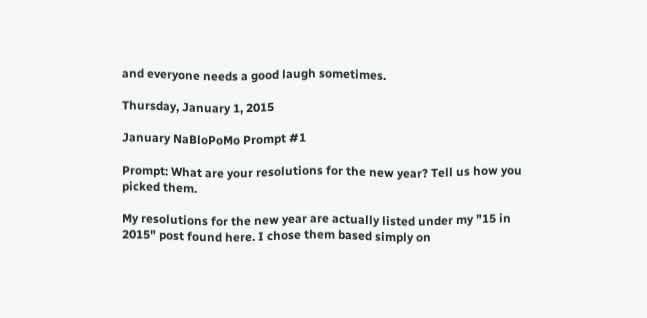and everyone needs a good laugh sometimes.

Thursday, January 1, 2015

January NaBloPoMo Prompt #1

Prompt: What are your resolutions for the new year? Tell us how you picked them.

My resolutions for the new year are actually listed under my "15 in 2015" post found here. I chose them based simply on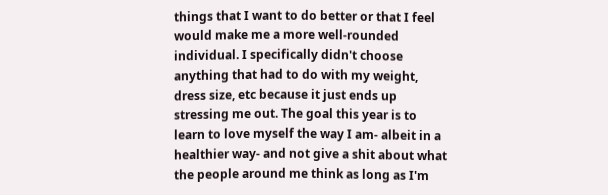things that I want to do better or that I feel would make me a more well-rounded individual. I specifically didn't choose anything that had to do with my weight, dress size, etc because it just ends up stressing me out. The goal this year is to learn to love myself the way I am- albeit in a healthier way- and not give a shit about what the people around me think as long as I'm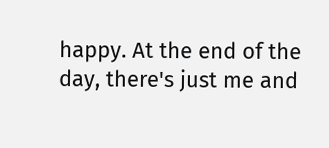happy. At the end of the day, there's just me and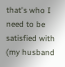that's who I need to be satisfied with (my husband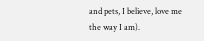and pets, I believe, love me the way I am).